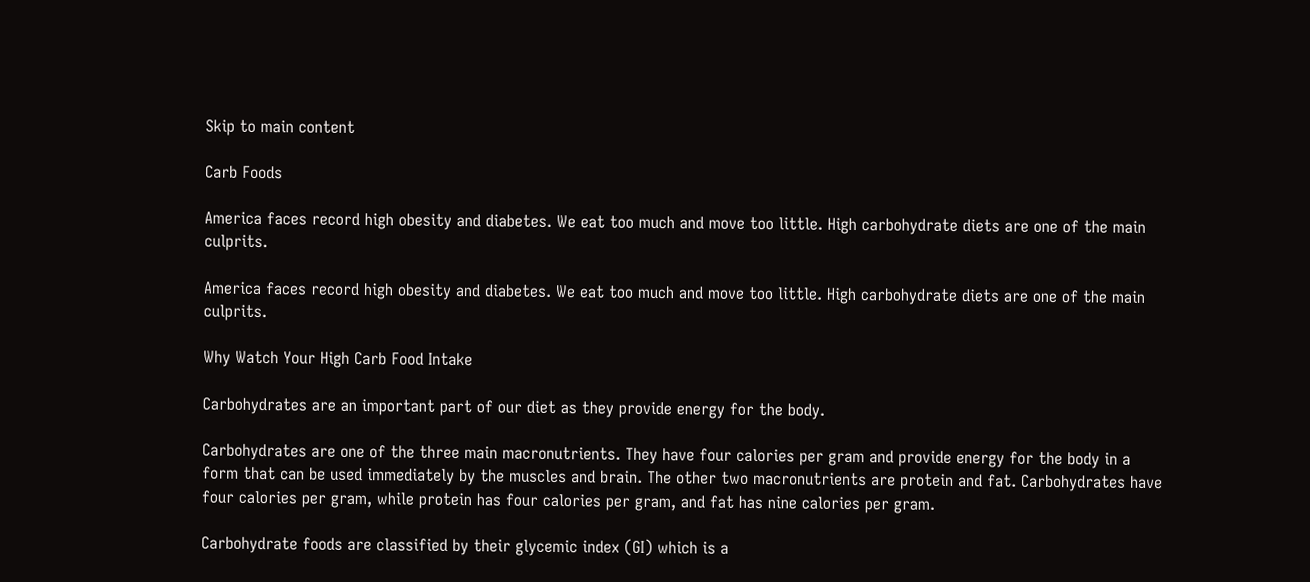Skip to main content

Carb Foods

America faces record high obesity and diabetes. We eat too much and move too little. High carbohydrate diets are one of the main culprits.

America faces record high obesity and diabetes. We eat too much and move too little. High carbohydrate diets are one of the main culprits.

Why Watch Your High Carb Food Intake

Carbohydrates are an important part of our diet as they provide energy for the body.

Carbohydrates are one of the three main macronutrients. They have four calories per gram and provide energy for the body in a form that can be used immediately by the muscles and brain. The other two macronutrients are protein and fat. Carbohydrates have four calories per gram, while protein has four calories per gram, and fat has nine calories per gram.

Carbohydrate foods are classified by their glycemic index (GI) which is a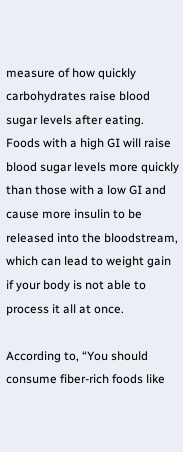measure of how quickly carbohydrates raise blood sugar levels after eating. Foods with a high GI will raise blood sugar levels more quickly than those with a low GI and cause more insulin to be released into the bloodstream, which can lead to weight gain if your body is not able to process it all at once.

According to, “You should consume fiber-rich foods like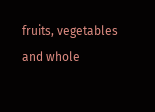fruits, vegetables and whole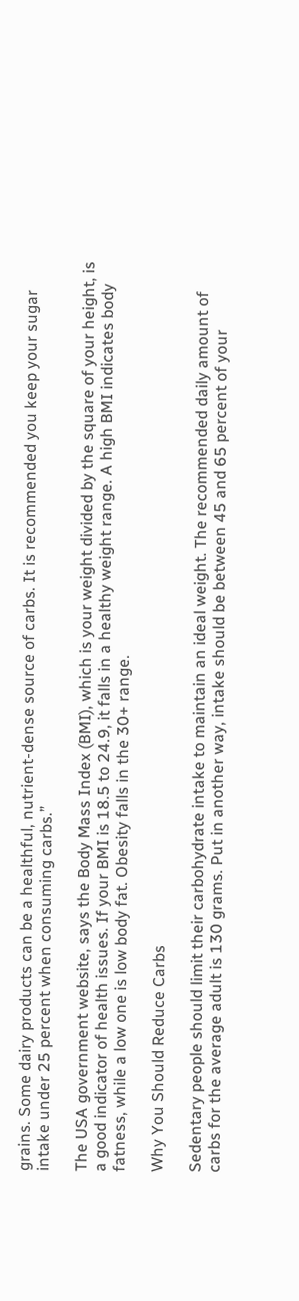grains. Some dairy products can be a healthful, nutrient-dense source of carbs. It is recommended you keep your sugar intake under 25 percent when consuming carbs.”

The USA government website, says the Body Mass Index (BMI), which is your weight divided by the square of your height, is a good indicator of health issues. If your BMI is 18.5 to 24.9, it falls in a healthy weight range. A high BMI indicates body fatness, while a low one is low body fat. Obesity falls in the 30+ range.

Why You Should Reduce Carbs

Sedentary people should limit their carbohydrate intake to maintain an ideal weight. The recommended daily amount of carbs for the average adult is 130 grams. Put in another way, intake should be between 45 and 65 percent of your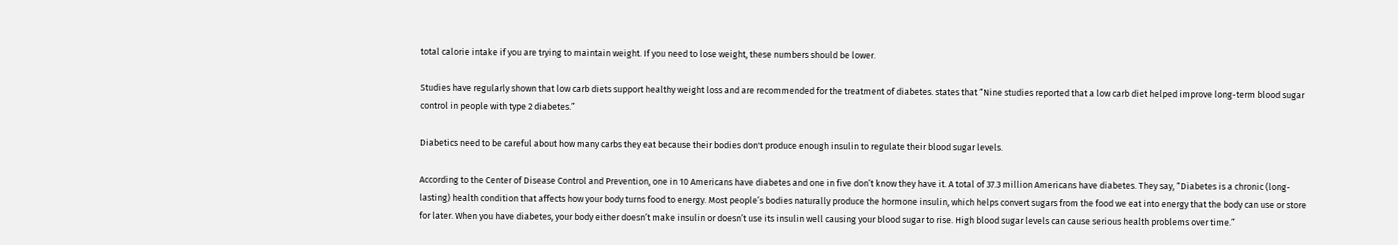total calorie intake if you are trying to maintain weight. If you need to lose weight, these numbers should be lower.

Studies have regularly shown that low carb diets support healthy weight loss and are recommended for the treatment of diabetes. states that “Nine studies reported that a low carb diet helped improve long-term blood sugar control in people with type 2 diabetes.”

Diabetics need to be careful about how many carbs they eat because their bodies don't produce enough insulin to regulate their blood sugar levels.

According to the Center of Disease Control and Prevention, one in 10 Americans have diabetes and one in five don’t know they have it. A total of 37.3 million Americans have diabetes. They say, “Diabetes is a chronic (long-lasting) health condition that affects how your body turns food to energy. Most people’s bodies naturally produce the hormone insulin, which helps convert sugars from the food we eat into energy that the body can use or store for later. When you have diabetes, your body either doesn’t make insulin or doesn’t use its insulin well causing your blood sugar to rise. High blood sugar levels can cause serious health problems over time.”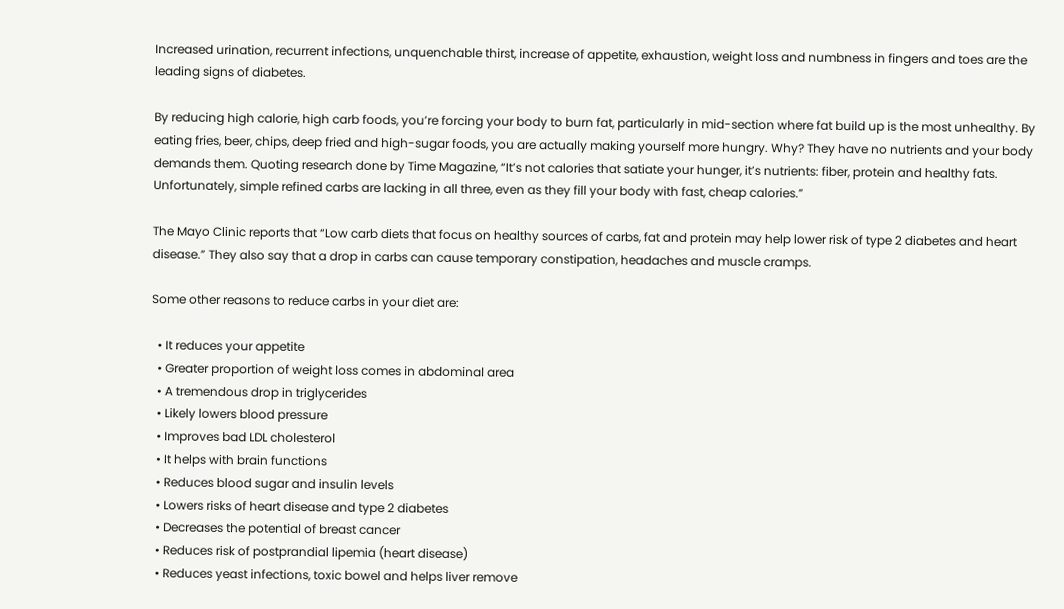Increased urination, recurrent infections, unquenchable thirst, increase of appetite, exhaustion, weight loss and numbness in fingers and toes are the leading signs of diabetes.

By reducing high calorie, high carb foods, you’re forcing your body to burn fat, particularly in mid-section where fat build up is the most unhealthy. By eating fries, beer, chips, deep fried and high-sugar foods, you are actually making yourself more hungry. Why? They have no nutrients and your body demands them. Quoting research done by Time Magazine, “It’s not calories that satiate your hunger, it’s nutrients: fiber, protein and healthy fats. Unfortunately, simple refined carbs are lacking in all three, even as they fill your body with fast, cheap calories.”

The Mayo Clinic reports that “Low carb diets that focus on healthy sources of carbs, fat and protein may help lower risk of type 2 diabetes and heart disease.” They also say that a drop in carbs can cause temporary constipation, headaches and muscle cramps.

Some other reasons to reduce carbs in your diet are:

  • It reduces your appetite
  • Greater proportion of weight loss comes in abdominal area
  • A tremendous drop in triglycerides
  • Likely lowers blood pressure
  • Improves bad LDL cholesterol
  • It helps with brain functions
  • Reduces blood sugar and insulin levels
  • Lowers risks of heart disease and type 2 diabetes
  • Decreases the potential of breast cancer
  • Reduces risk of postprandial lipemia (heart disease)
  • Reduces yeast infections, toxic bowel and helps liver remove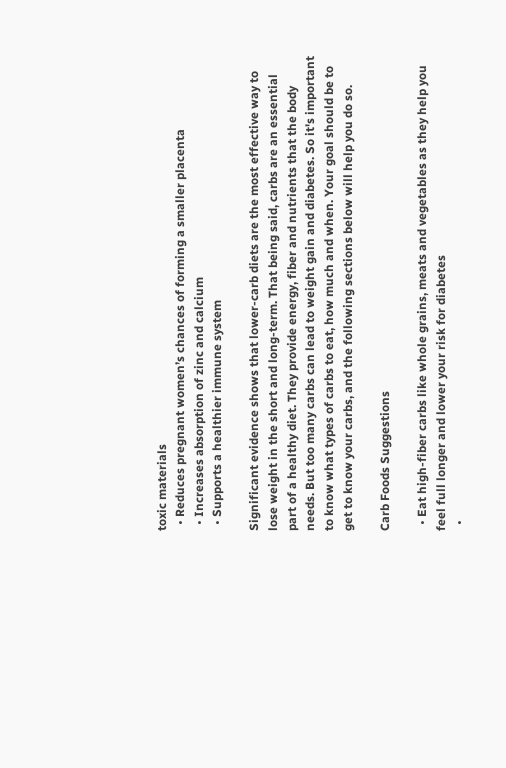toxic materials
  • Reduces pregnant women’s chances of forming a smaller placenta
  • Increases absorption of zinc and calcium
  • Supports a healthier immune system

Significant evidence shows that lower-carb diets are the most effective way to lose weight in the short and long-term. That being said, carbs are an essential part of a healthy diet. They provide energy, fiber and nutrients that the body needs. But too many carbs can lead to weight gain and diabetes. So it's important to know what types of carbs to eat, how much and when. Your goal should be to get to know your carbs, and the following sections below will help you do so.

Carb Foods Suggestions

  • Eat high-fiber carbs like whole grains, meats and vegetables as they help you feel full longer and lower your risk for diabetes
  •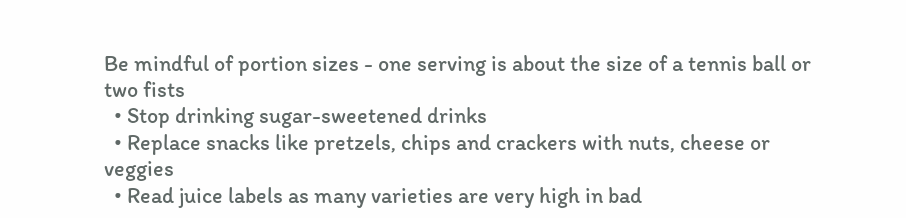Be mindful of portion sizes - one serving is about the size of a tennis ball or two fists
  • Stop drinking sugar-sweetened drinks
  • Replace snacks like pretzels, chips and crackers with nuts, cheese or veggies
  • Read juice labels as many varieties are very high in bad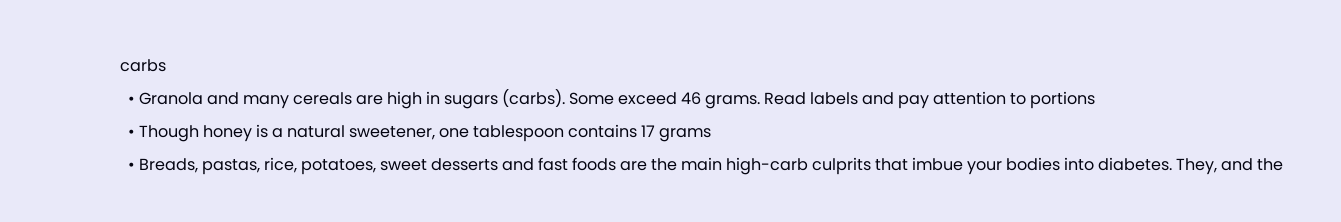carbs
  • Granola and many cereals are high in sugars (carbs). Some exceed 46 grams. Read labels and pay attention to portions
  • Though honey is a natural sweetener, one tablespoon contains 17 grams
  • Breads, pastas, rice, potatoes, sweet desserts and fast foods are the main high-carb culprits that imbue your bodies into diabetes. They, and the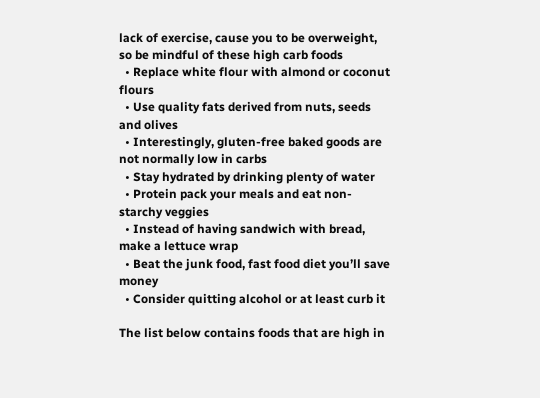lack of exercise, cause you to be overweight, so be mindful of these high carb foods
  • Replace white flour with almond or coconut flours
  • Use quality fats derived from nuts, seeds and olives
  • Interestingly, gluten-free baked goods are not normally low in carbs
  • Stay hydrated by drinking plenty of water
  • Protein pack your meals and eat non-starchy veggies
  • Instead of having sandwich with bread, make a lettuce wrap
  • Beat the junk food, fast food diet you’ll save money
  • Consider quitting alcohol or at least curb it

The list below contains foods that are high in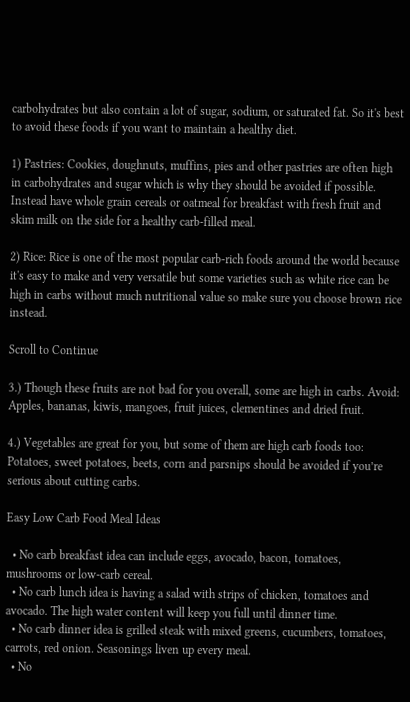carbohydrates but also contain a lot of sugar, sodium, or saturated fat. So it's best to avoid these foods if you want to maintain a healthy diet.

1) Pastries: Cookies, doughnuts, muffins, pies and other pastries are often high in carbohydrates and sugar which is why they should be avoided if possible. Instead have whole grain cereals or oatmeal for breakfast with fresh fruit and skim milk on the side for a healthy carb-filled meal.

2) Rice: Rice is one of the most popular carb-rich foods around the world because it's easy to make and very versatile but some varieties such as white rice can be high in carbs without much nutritional value so make sure you choose brown rice instead.

Scroll to Continue

3.) Though these fruits are not bad for you overall, some are high in carbs. Avoid: Apples, bananas, kiwis, mangoes, fruit juices, clementines and dried fruit.

4.) Vegetables are great for you, but some of them are high carb foods too: Potatoes, sweet potatoes, beets, corn and parsnips should be avoided if you’re serious about cutting carbs.

Easy Low Carb Food Meal Ideas

  • No carb breakfast idea can include eggs, avocado, bacon, tomatoes, mushrooms or low-carb cereal.
  • No carb lunch idea is having a salad with strips of chicken, tomatoes and avocado. The high water content will keep you full until dinner time.
  • No carb dinner idea is grilled steak with mixed greens, cucumbers, tomatoes, carrots, red onion. Seasonings liven up every meal.
  • No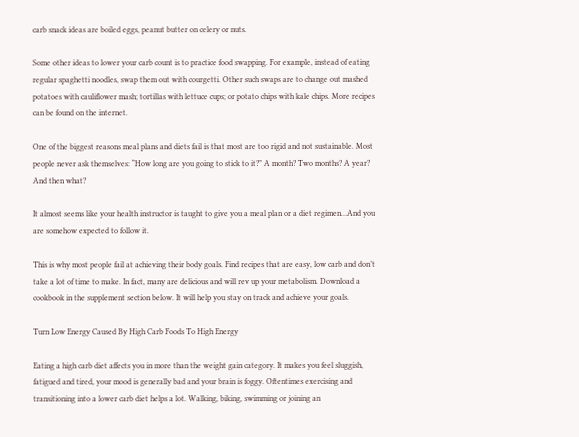carb snack ideas are boiled eggs, peanut butter on celery or nuts.

Some other ideas to lower your carb count is to practice food swapping. For example, instead of eating regular spaghetti noodles, swap them out with courgetti. Other such swaps are to change out mashed potatoes with cauliflower mash; tortillas with lettuce cups; or potato chips with kale chips. More recipes can be found on the internet.

One of the biggest reasons meal plans and diets fail is that most are too rigid and not sustainable. Most people never ask themselves: “How long are you going to stick to it?” A month? Two months? A year? And then what?

It almost seems like your health instructor is taught to give you a meal plan or a diet regimen…And you are somehow expected to follow it.

This is why most people fail at achieving their body goals. Find recipes that are easy, low carb and don’t take a lot of time to make. In fact, many are delicious and will rev up your metabolism. Download a cookbook in the supplement section below. It will help you stay on track and achieve your goals.

Turn Low Energy Caused By High Carb Foods To High Energy

Eating a high carb diet affects you in more than the weight gain category. It makes you feel sluggish, fatigued and tired, your mood is generally bad and your brain is foggy. Oftentimes exercising and transitioning into a lower carb diet helps a lot. Walking, biking, swimming or joining an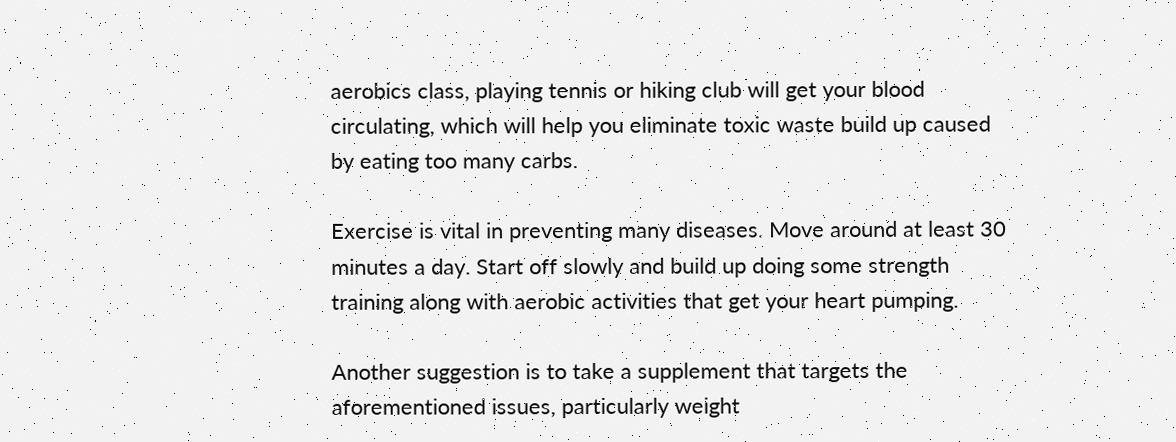aerobics class, playing tennis or hiking club will get your blood circulating, which will help you eliminate toxic waste build up caused by eating too many carbs.

Exercise is vital in preventing many diseases. Move around at least 30 minutes a day. Start off slowly and build up doing some strength training along with aerobic activities that get your heart pumping.

Another suggestion is to take a supplement that targets the aforementioned issues, particularly weight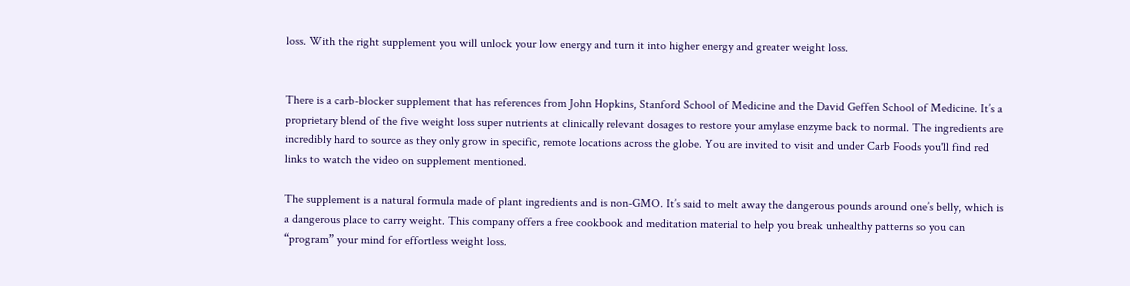loss. With the right supplement you will unlock your low energy and turn it into higher energy and greater weight loss.


There is a carb-blocker supplement that has references from John Hopkins, Stanford School of Medicine and the David Geffen School of Medicine. It’s a proprietary blend of the five weight loss super nutrients at clinically relevant dosages to restore your amylase enzyme back to normal. The ingredients are incredibly hard to source as they only grow in specific, remote locations across the globe. You are invited to visit and under Carb Foods you'll find red links to watch the video on supplement mentioned.

The supplement is a natural formula made of plant ingredients and is non-GMO. It’s said to melt away the dangerous pounds around one’s belly, which is a dangerous place to carry weight. This company offers a free cookbook and meditation material to help you break unhealthy patterns so you can “program” your mind for effortless weight loss.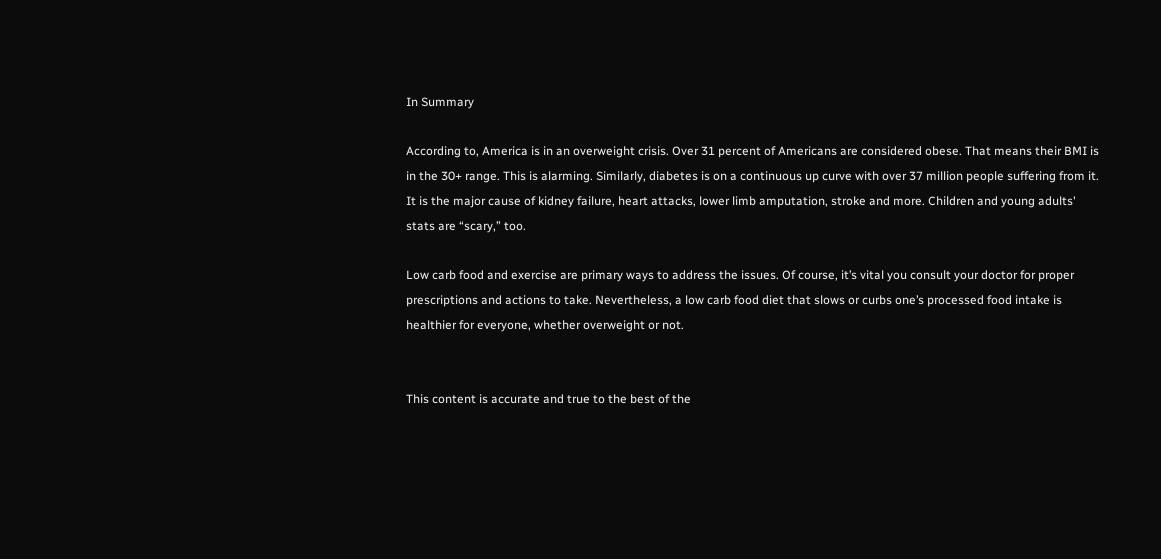In Summary

According to, America is in an overweight crisis. Over 31 percent of Americans are considered obese. That means their BMI is in the 30+ range. This is alarming. Similarly, diabetes is on a continuous up curve with over 37 million people suffering from it. It is the major cause of kidney failure, heart attacks, lower limb amputation, stroke and more. Children and young adults' stats are “scary,” too.

Low carb food and exercise are primary ways to address the issues. Of course, it’s vital you consult your doctor for proper prescriptions and actions to take. Nevertheless, a low carb food diet that slows or curbs one’s processed food intake is healthier for everyone, whether overweight or not.


This content is accurate and true to the best of the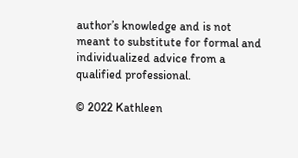author’s knowledge and is not meant to substitute for formal and individualized advice from a qualified professional.

© 2022 Kathleen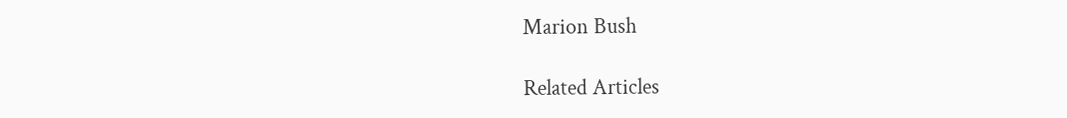Marion Bush

Related Articles